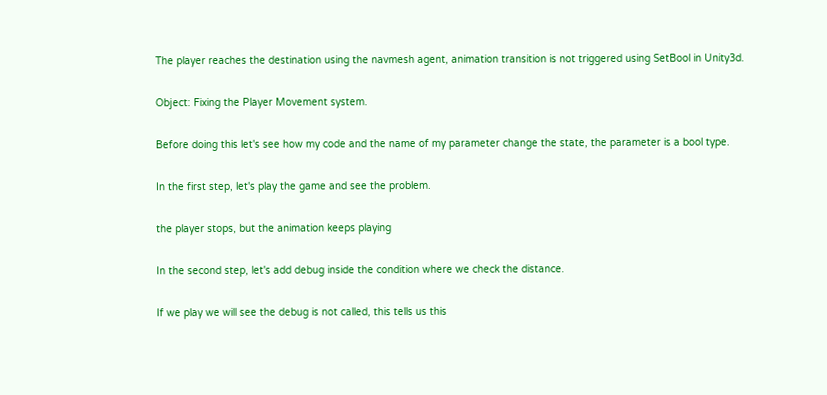The player reaches the destination using the navmesh agent, animation transition is not triggered using SetBool in Unity3d.

Object: Fixing the Player Movement system.

Before doing this let's see how my code and the name of my parameter change the state, the parameter is a bool type.

In the first step, let's play the game and see the problem.

the player stops, but the animation keeps playing

In the second step, let's add debug inside the condition where we check the distance.

If we play we will see the debug is not called, this tells us this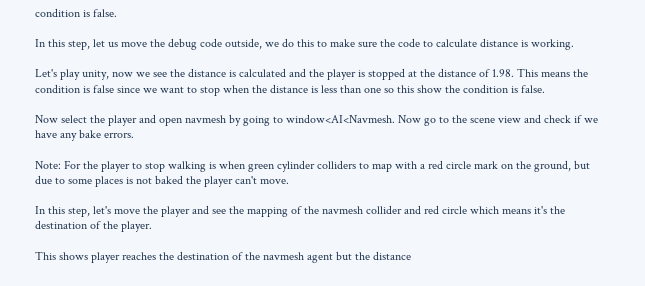condition is false.

In this step, let us move the debug code outside, we do this to make sure the code to calculate distance is working.

Let's play unity, now we see the distance is calculated and the player is stopped at the distance of 1.98. This means the condition is false since we want to stop when the distance is less than one so this show the condition is false.

Now select the player and open navmesh by going to window<AI<Navmesh. Now go to the scene view and check if we have any bake errors.

Note: For the player to stop walking is when green cylinder colliders to map with a red circle mark on the ground, but due to some places is not baked the player can't move.

In this step, let's move the player and see the mapping of the navmesh collider and red circle which means it's the destination of the player.

This shows player reaches the destination of the navmesh agent but the distance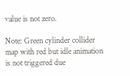value is not zero.

Note: Green cylinder collider map with red but idle animation is not triggered due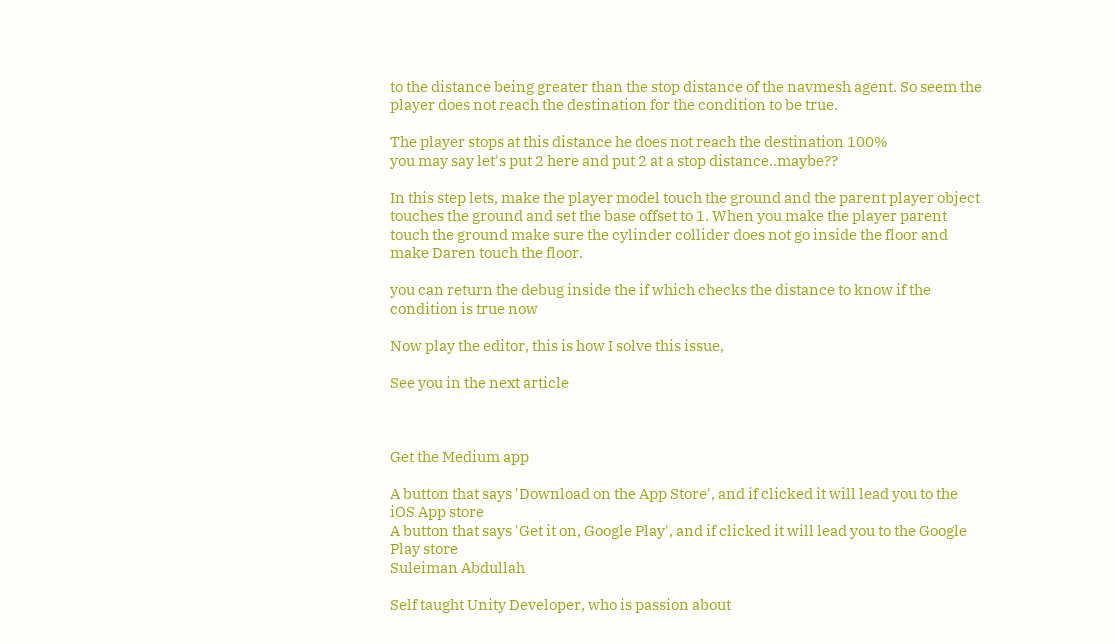to the distance being greater than the stop distance of the navmesh agent. So seem the player does not reach the destination for the condition to be true.

The player stops at this distance he does not reach the destination 100%
you may say let's put 2 here and put 2 at a stop distance..maybe??

In this step lets, make the player model touch the ground and the parent player object touches the ground and set the base offset to 1. When you make the player parent touch the ground make sure the cylinder collider does not go inside the floor and make Daren touch the floor.

you can return the debug inside the if which checks the distance to know if the condition is true now

Now play the editor, this is how I solve this issue,

See you in the next article



Get the Medium app

A button that says 'Download on the App Store', and if clicked it will lead you to the iOS App store
A button that says 'Get it on, Google Play', and if clicked it will lead you to the Google Play store
Suleiman Abdullah

Self taught Unity Developer, who is passion about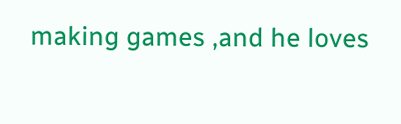making games ,and he loves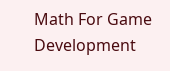Math For Game Development